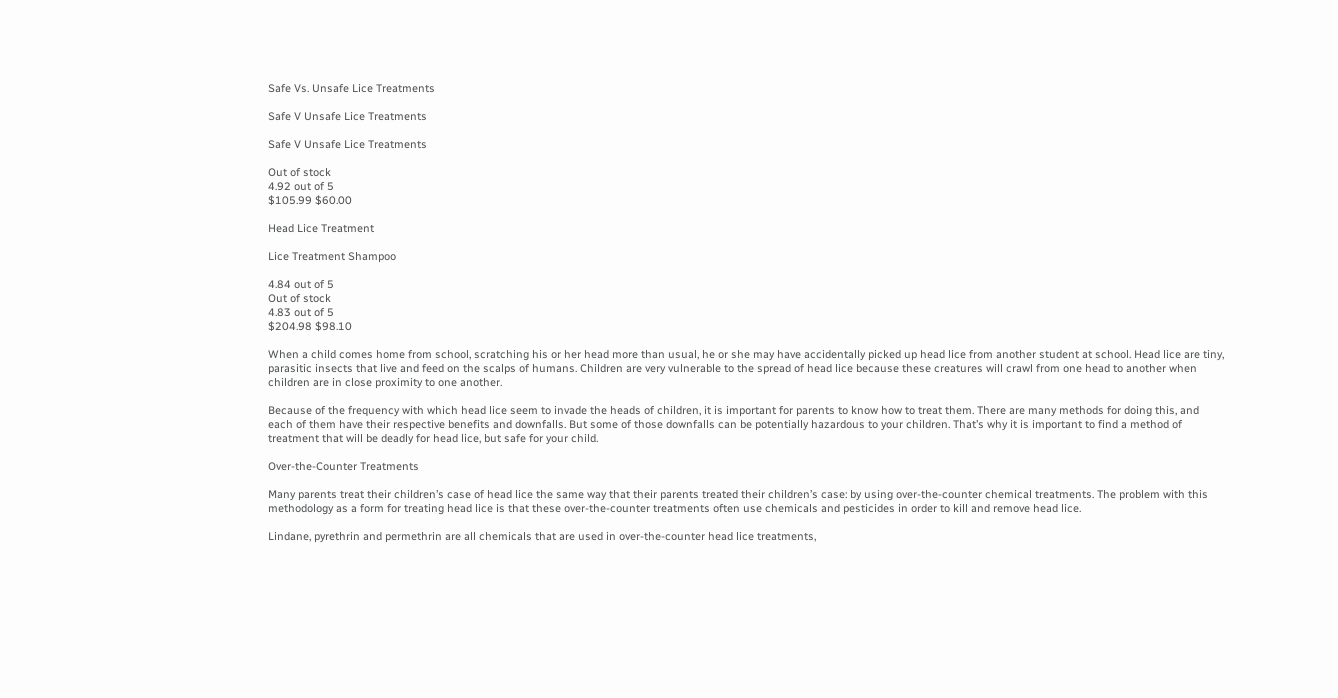Safe Vs. Unsafe Lice Treatments

Safe V Unsafe Lice Treatments

Safe V Unsafe Lice Treatments

Out of stock
4.92 out of 5
$105.99 $60.00

Head Lice Treatment

Lice Treatment Shampoo

4.84 out of 5
Out of stock
4.83 out of 5
$204.98 $98.10

When a child comes home from school, scratching his or her head more than usual, he or she may have accidentally picked up head lice from another student at school. Head lice are tiny, parasitic insects that live and feed on the scalps of humans. Children are very vulnerable to the spread of head lice because these creatures will crawl from one head to another when children are in close proximity to one another.

Because of the frequency with which head lice seem to invade the heads of children, it is important for parents to know how to treat them. There are many methods for doing this, and each of them have their respective benefits and downfalls. But some of those downfalls can be potentially hazardous to your children. That’s why it is important to find a method of treatment that will be deadly for head lice, but safe for your child.

Over-the-Counter Treatments

Many parents treat their children’s case of head lice the same way that their parents treated their children’s case: by using over-the-counter chemical treatments. The problem with this methodology as a form for treating head lice is that these over-the-counter treatments often use chemicals and pesticides in order to kill and remove head lice.

Lindane, pyrethrin and permethrin are all chemicals that are used in over-the-counter head lice treatments,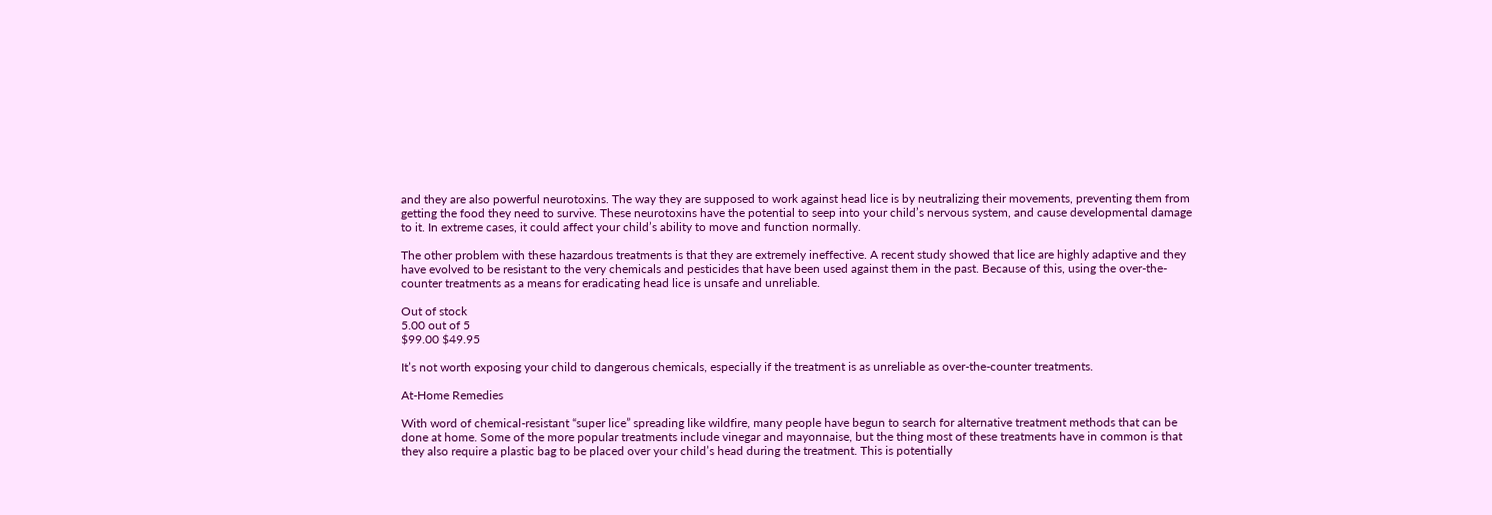and they are also powerful neurotoxins. The way they are supposed to work against head lice is by neutralizing their movements, preventing them from getting the food they need to survive. These neurotoxins have the potential to seep into your child’s nervous system, and cause developmental damage to it. In extreme cases, it could affect your child’s ability to move and function normally.

The other problem with these hazardous treatments is that they are extremely ineffective. A recent study showed that lice are highly adaptive and they have evolved to be resistant to the very chemicals and pesticides that have been used against them in the past. Because of this, using the over-the-counter treatments as a means for eradicating head lice is unsafe and unreliable.

Out of stock
5.00 out of 5
$99.00 $49.95

It’s not worth exposing your child to dangerous chemicals, especially if the treatment is as unreliable as over-the-counter treatments.

At-Home Remedies

With word of chemical-resistant “super lice” spreading like wildfire, many people have begun to search for alternative treatment methods that can be done at home. Some of the more popular treatments include vinegar and mayonnaise, but the thing most of these treatments have in common is that they also require a plastic bag to be placed over your child’s head during the treatment. This is potentially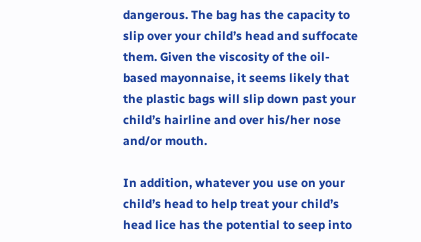dangerous. The bag has the capacity to slip over your child’s head and suffocate them. Given the viscosity of the oil-based mayonnaise, it seems likely that the plastic bags will slip down past your child’s hairline and over his/her nose and/or mouth.

In addition, whatever you use on your child’s head to help treat your child’s head lice has the potential to seep into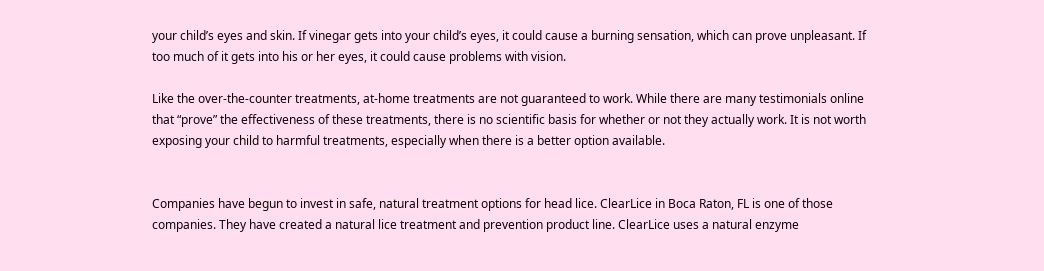your child’s eyes and skin. If vinegar gets into your child’s eyes, it could cause a burning sensation, which can prove unpleasant. If too much of it gets into his or her eyes, it could cause problems with vision.

Like the over-the-counter treatments, at-home treatments are not guaranteed to work. While there are many testimonials online that “prove” the effectiveness of these treatments, there is no scientific basis for whether or not they actually work. It is not worth exposing your child to harmful treatments, especially when there is a better option available.


Companies have begun to invest in safe, natural treatment options for head lice. ClearLice in Boca Raton, FL is one of those companies. They have created a natural lice treatment and prevention product line. ClearLice uses a natural enzyme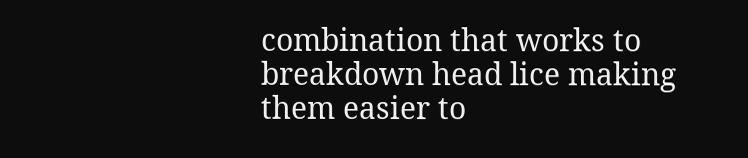combination that works to breakdown head lice making them easier to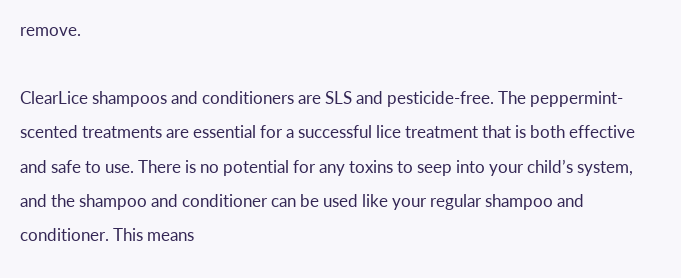remove.

ClearLice shampoos and conditioners are SLS and pesticide-free. The peppermint-scented treatments are essential for a successful lice treatment that is both effective and safe to use. There is no potential for any toxins to seep into your child’s system, and the shampoo and conditioner can be used like your regular shampoo and conditioner. This means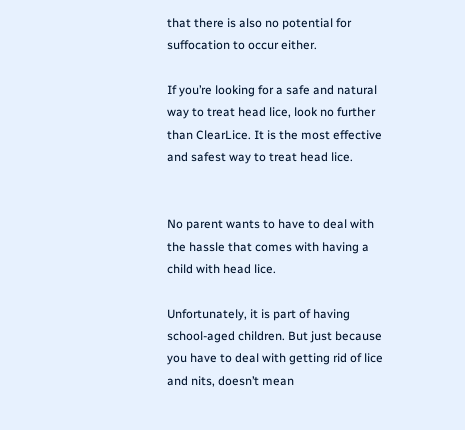that there is also no potential for suffocation to occur either.

If you’re looking for a safe and natural way to treat head lice, look no further than ClearLice. It is the most effective and safest way to treat head lice.


No parent wants to have to deal with the hassle that comes with having a child with head lice.

Unfortunately, it is part of having school-aged children. But just because you have to deal with getting rid of lice and nits, doesn’t mean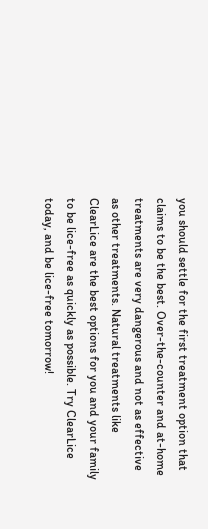you should settle for the first treatment option that claims to be the best. Over-the-counter and at-home treatments are very dangerous and not as effective as other treatments. Natural treatments like ClearLice are the best options for you and your family to be lice-free as quickly as possible. Try ClearLice today, and be lice-free tomorrow!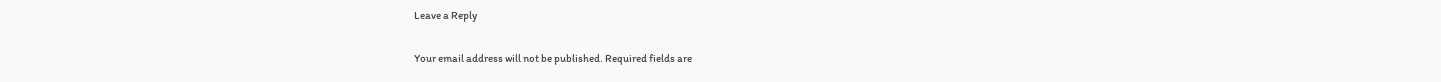Leave a Reply

Your email address will not be published. Required fields are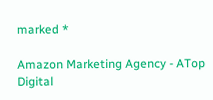marked *

Amazon Marketing Agency - ATop Digital